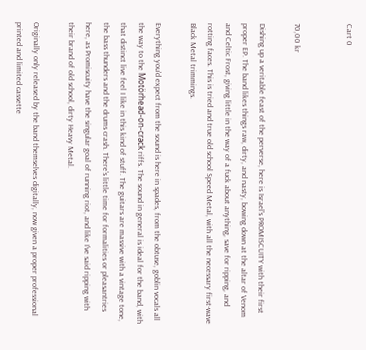Cart 0


70,00 kr

Dishing up a veritable feast of the perverse, here is Israel's PROMISCUITY with their first proper EP. The band likes things raw, dirty, and nasty, bowing down at the altar of Venom and Celtic Frost, giving little in the way of a fuck about anything, save for ripping, and rotting faces. This is tried and true old school Speed Metal, with all the necessary first-wave Black Metal trimmings.

Everything you'd expect from the sound is here in spades, from the obtuse, goblin vocals all the way to the Motörhead-on-crack riffs. The sound in general is ideal for the band, with that distinct live feel I like in this kind of stuff. The guitars are massive with a vintage tone, the bass thunders and the drums crash. There's little time for formalities or pleasantries here, as Promiscuity have the singular goal of running riot, and like I've said ripping with their brand of old school, dirty Heavy Metal.

Originally only released by the band themselves digitally, now given a proper professional printed and limited cassette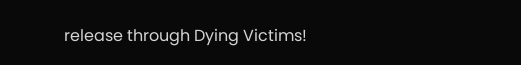release through Dying Victims!